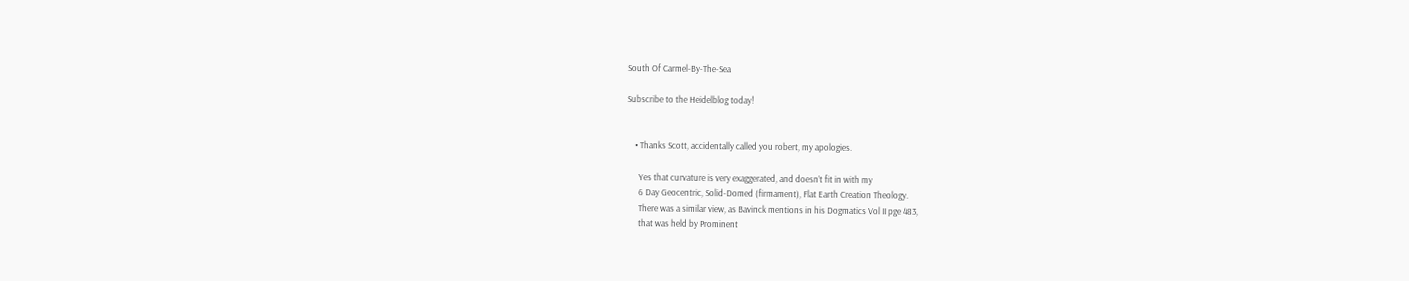South Of Carmel-By-The-Sea

Subscribe to the Heidelblog today!


    • Thanks Scott, accidentally called you robert, my apologies.

      Yes that curvature is very exaggerated, and doesn’t fit in with my
      6 Day Geocentric, Solid-Domed (firmament), Flat Earth Creation Theology.
      There was a similar view, as Bavinck mentions in his Dogmatics Vol II pge 483,
      that was held by Prominent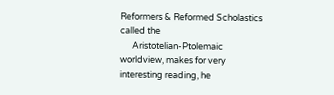Reformers & Reformed Scholastics called the
      Aristotelian-Ptolemaic worldview, makes for very interesting reading, he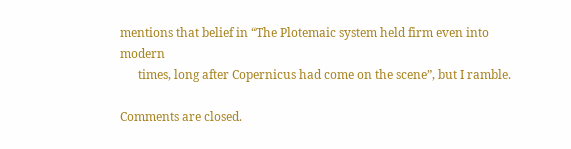mentions that belief in “The Plotemaic system held firm even into modern
      times, long after Copernicus had come on the scene”, but I ramble.

Comments are closed.